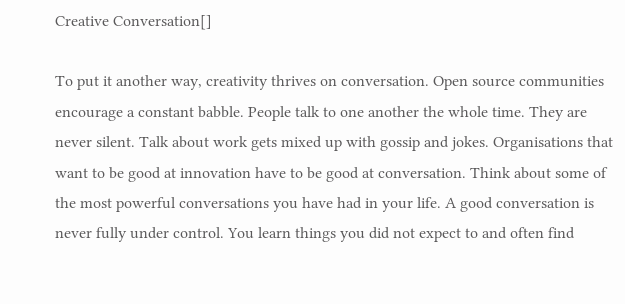Creative Conversation[]

To put it another way, creativity thrives on conversation. Open source communities encourage a constant babble. People talk to one another the whole time. They are never silent. Talk about work gets mixed up with gossip and jokes. Organisations that want to be good at innovation have to be good at conversation. Think about some of the most powerful conversations you have had in your life. A good conversation is never fully under control. You learn things you did not expect to and often find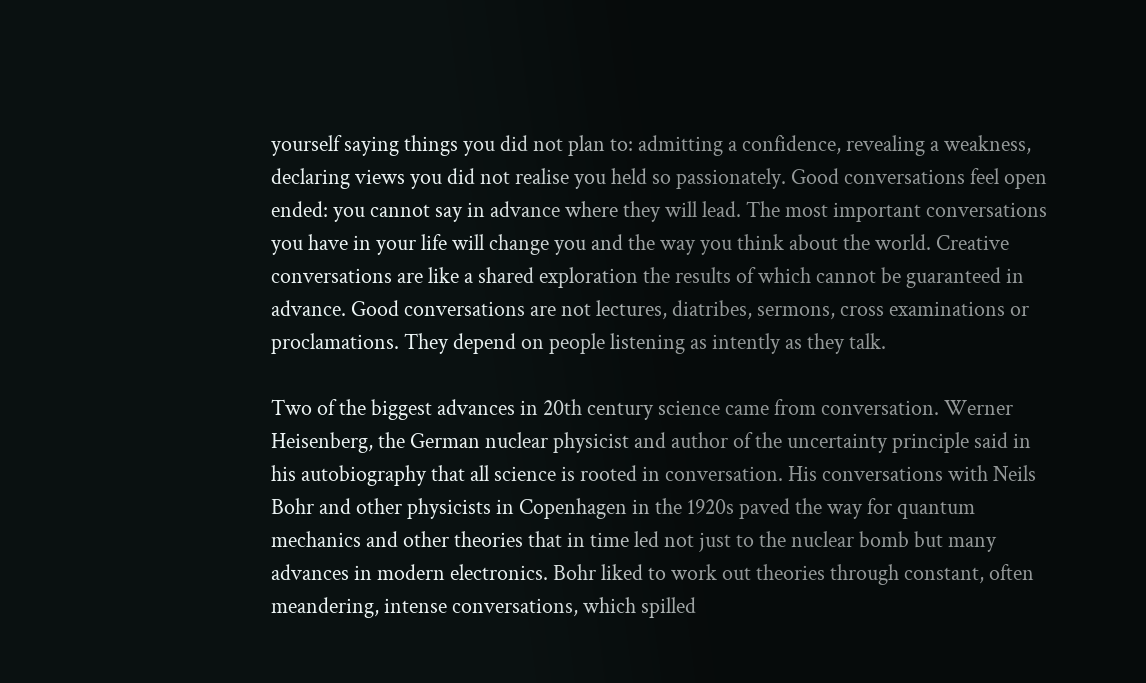yourself saying things you did not plan to: admitting a confidence, revealing a weakness, declaring views you did not realise you held so passionately. Good conversations feel open ended: you cannot say in advance where they will lead. The most important conversations you have in your life will change you and the way you think about the world. Creative conversations are like a shared exploration the results of which cannot be guaranteed in advance. Good conversations are not lectures, diatribes, sermons, cross examinations or proclamations. They depend on people listening as intently as they talk.

Two of the biggest advances in 20th century science came from conversation. Werner Heisenberg, the German nuclear physicist and author of the uncertainty principle said in his autobiography that all science is rooted in conversation. His conversations with Neils Bohr and other physicists in Copenhagen in the 1920s paved the way for quantum mechanics and other theories that in time led not just to the nuclear bomb but many advances in modern electronics. Bohr liked to work out theories through constant, often meandering, intense conversations, which spilled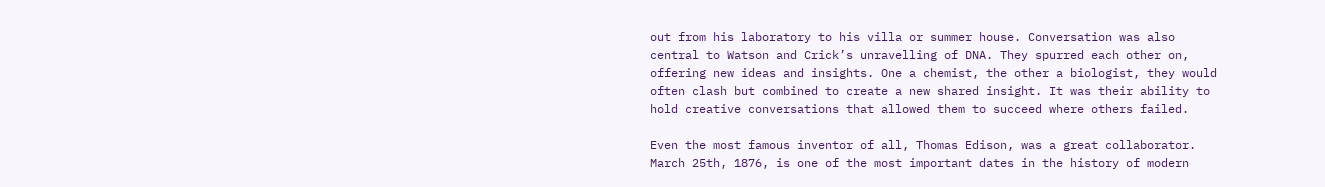out from his laboratory to his villa or summer house. Conversation was also central to Watson and Crick’s unravelling of DNA. They spurred each other on, offering new ideas and insights. One a chemist, the other a biologist, they would often clash but combined to create a new shared insight. It was their ability to hold creative conversations that allowed them to succeed where others failed.

Even the most famous inventor of all, Thomas Edison, was a great collaborator. March 25th, 1876, is one of the most important dates in the history of modern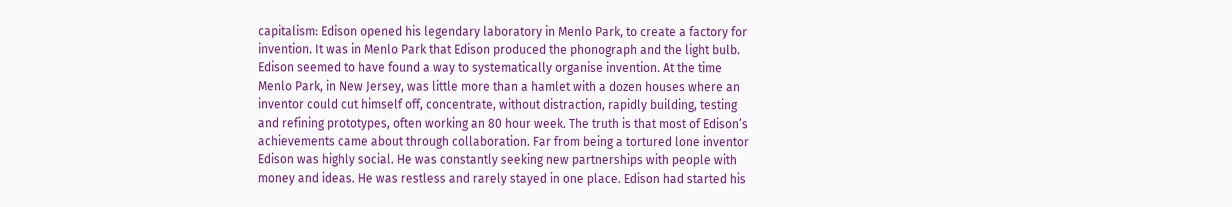capitalism: Edison opened his legendary laboratory in Menlo Park, to create a factory for invention. It was in Menlo Park that Edison produced the phonograph and the light bulb. Edison seemed to have found a way to systematically organise invention. At the time Menlo Park, in New Jersey, was little more than a hamlet with a dozen houses where an inventor could cut himself off, concentrate, without distraction, rapidly building, testing and refining prototypes, often working an 80 hour week. The truth is that most of Edison’s achievements came about through collaboration. Far from being a tortured lone inventor Edison was highly social. He was constantly seeking new partnerships with people with money and ideas. He was restless and rarely stayed in one place. Edison had started his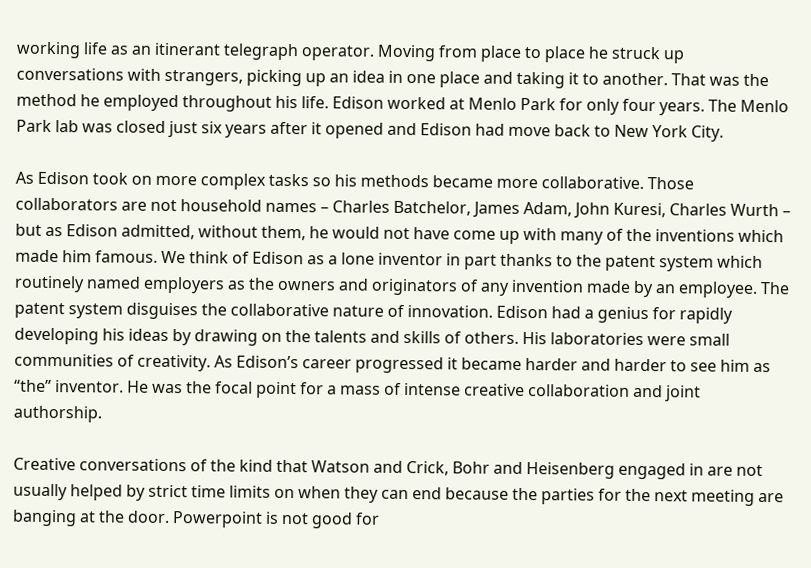working life as an itinerant telegraph operator. Moving from place to place he struck up conversations with strangers, picking up an idea in one place and taking it to another. That was the method he employed throughout his life. Edison worked at Menlo Park for only four years. The Menlo Park lab was closed just six years after it opened and Edison had move back to New York City.

As Edison took on more complex tasks so his methods became more collaborative. Those collaborators are not household names – Charles Batchelor, James Adam, John Kuresi, Charles Wurth – but as Edison admitted, without them, he would not have come up with many of the inventions which made him famous. We think of Edison as a lone inventor in part thanks to the patent system which routinely named employers as the owners and originators of any invention made by an employee. The patent system disguises the collaborative nature of innovation. Edison had a genius for rapidly developing his ideas by drawing on the talents and skills of others. His laboratories were small communities of creativity. As Edison’s career progressed it became harder and harder to see him as “the” inventor. He was the focal point for a mass of intense creative collaboration and joint authorship.

Creative conversations of the kind that Watson and Crick, Bohr and Heisenberg engaged in are not usually helped by strict time limits on when they can end because the parties for the next meeting are banging at the door. Powerpoint is not good for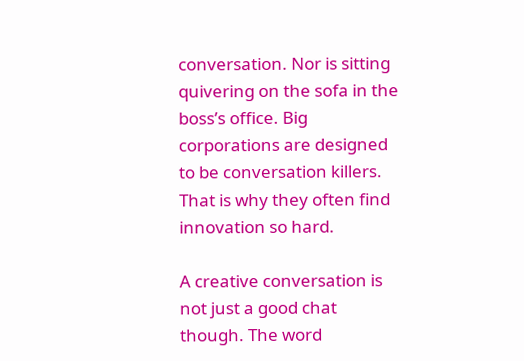conversation. Nor is sitting quivering on the sofa in the boss’s office. Big corporations are designed to be conversation killers. That is why they often find innovation so hard.

A creative conversation is not just a good chat though. The word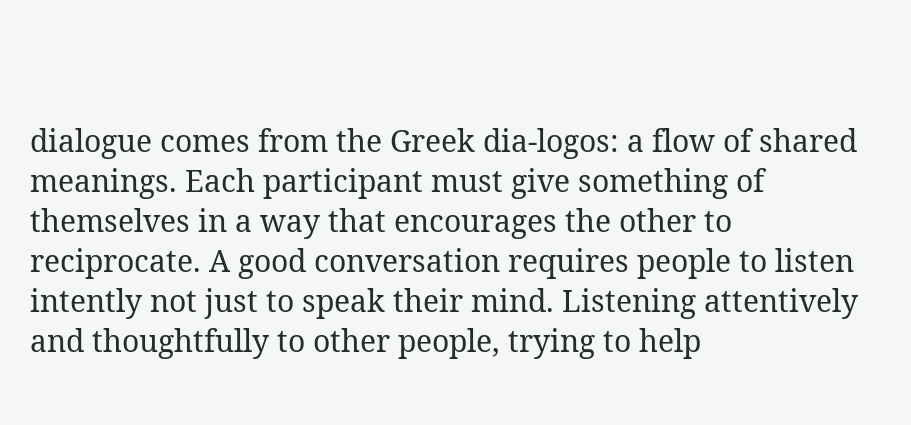dialogue comes from the Greek dia-logos: a flow of shared meanings. Each participant must give something of themselves in a way that encourages the other to reciprocate. A good conversation requires people to listen intently not just to speak their mind. Listening attentively and thoughtfully to other people, trying to help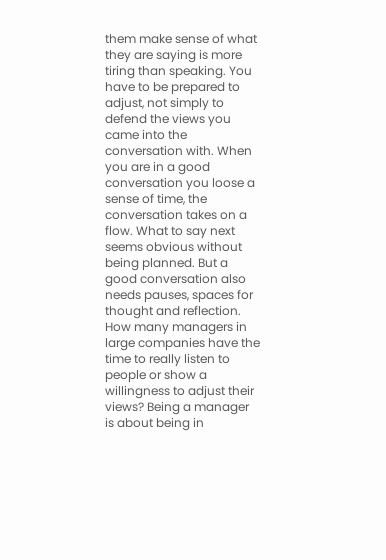them make sense of what they are saying is more tiring than speaking. You have to be prepared to adjust, not simply to defend the views you came into the conversation with. When you are in a good conversation you loose a sense of time, the conversation takes on a flow. What to say next seems obvious without being planned. But a good conversation also needs pauses, spaces for thought and reflection. How many managers in large companies have the time to really listen to people or show a willingness to adjust their views? Being a manager is about being in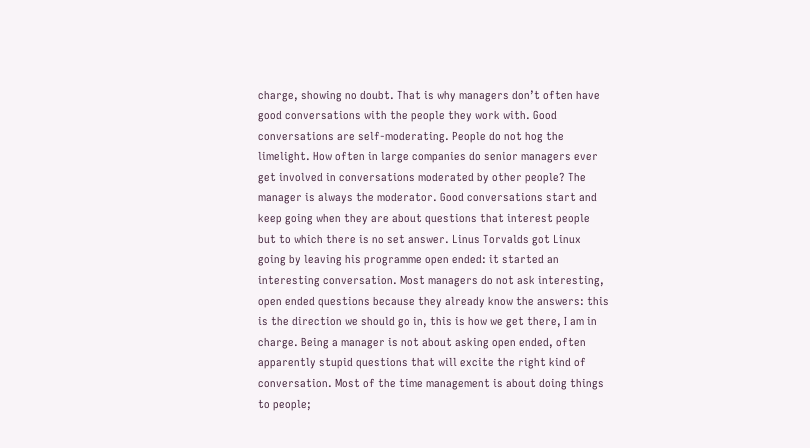charge, showing no doubt. That is why managers don’t often have good conversations with the people they work with. Good conversations are self-moderating. People do not hog the limelight. How often in large companies do senior managers ever get involved in conversations moderated by other people? The manager is always the moderator. Good conversations start and keep going when they are about questions that interest people but to which there is no set answer. Linus Torvalds got Linux going by leaving his programme open ended: it started an interesting conversation. Most managers do not ask interesting, open ended questions because they already know the answers: this is the direction we should go in, this is how we get there, I am in charge. Being a manager is not about asking open ended, often apparently stupid questions that will excite the right kind of conversation. Most of the time management is about doing things to people;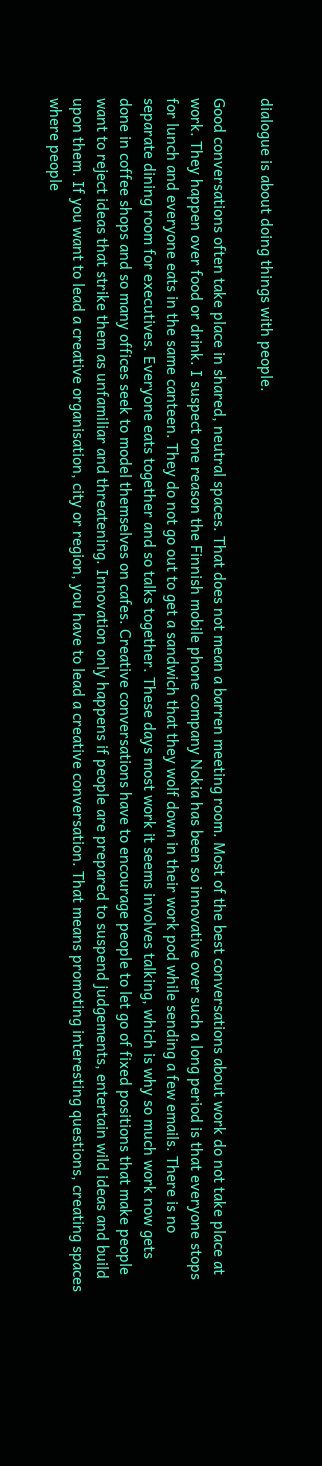dialogue is about doing things with people.

Good conversations often take place in shared, neutral spaces. That does not mean a barren meeting room. Most of the best conversations about work do not take place at work. They happen over food or drink. I suspect one reason the Finnish mobile phone company Nokia has been so innovative over such a long period is that everyone stops for lunch and everyone eats in the same canteen. They do not go out to get a sandwich that they wolf down in their work pod while sending a few emails. There is no separate dining room for executives. Everyone eats together and so talks together. These days most work it seems involves talking, which is why so much work now gets done in coffee shops and so many offices seek to model themselves on cafes. Creative conversations have to encourage people to let go of fixed positions that make people want to reject ideas that strike them as unfamiliar and threatening. Innovation only happens if people are prepared to suspend judgements, entertain wild ideas and build upon them. If you want to lead a creative organisation, city or region, you have to lead a creative conversation. That means promoting interesting questions, creating spaces where people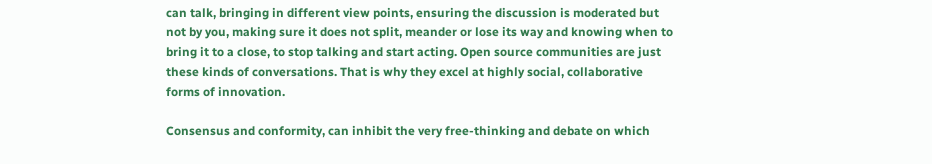can talk, bringing in different view points, ensuring the discussion is moderated but not by you, making sure it does not split, meander or lose its way and knowing when to bring it to a close, to stop talking and start acting. Open source communities are just these kinds of conversations. That is why they excel at highly social, collaborative forms of innovation.

Consensus and conformity, can inhibit the very free-thinking and debate on which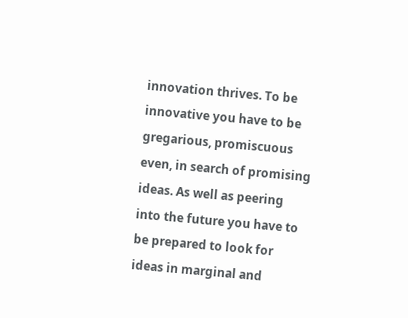innovation thrives. To be innovative you have to be gregarious, promiscuous even, in search of promising ideas. As well as peering into the future you have to be prepared to look for ideas in marginal and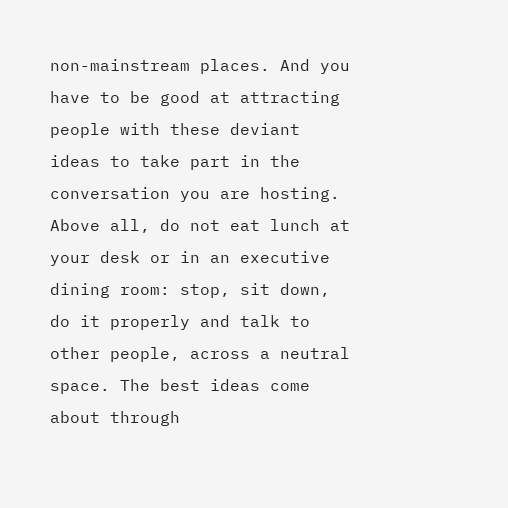non-mainstream places. And you have to be good at attracting people with these deviant ideas to take part in the conversation you are hosting. Above all, do not eat lunch at your desk or in an executive dining room: stop, sit down, do it properly and talk to other people, across a neutral space. The best ideas come about through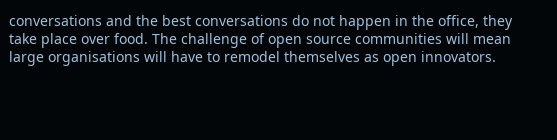conversations and the best conversations do not happen in the office, they take place over food. The challenge of open source communities will mean large organisations will have to remodel themselves as open innovators.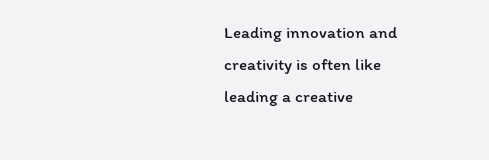Leading innovation and creativity is often like leading a creative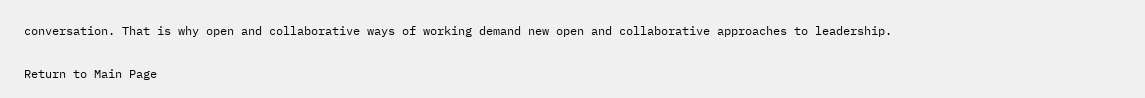conversation. That is why open and collaborative ways of working demand new open and collaborative approaches to leadership.

Return to Main Page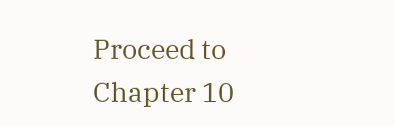Proceed to Chapter 10